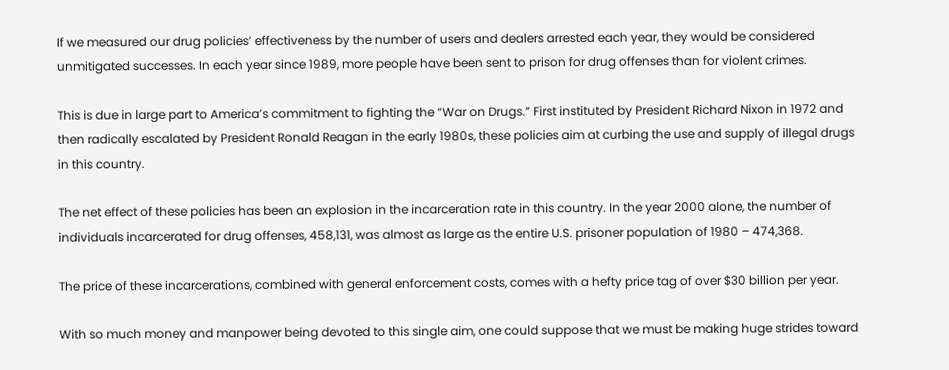If we measured our drug policies’ effectiveness by the number of users and dealers arrested each year, they would be considered unmitigated successes. In each year since 1989, more people have been sent to prison for drug offenses than for violent crimes.

This is due in large part to America’s commitment to fighting the “War on Drugs.” First instituted by President Richard Nixon in 1972 and then radically escalated by President Ronald Reagan in the early 1980s, these policies aim at curbing the use and supply of illegal drugs in this country.

The net effect of these policies has been an explosion in the incarceration rate in this country. In the year 2000 alone, the number of individuals incarcerated for drug offenses, 458,131, was almost as large as the entire U.S. prisoner population of 1980 – 474,368.

The price of these incarcerations, combined with general enforcement costs, comes with a hefty price tag of over $30 billion per year.

With so much money and manpower being devoted to this single aim, one could suppose that we must be making huge strides toward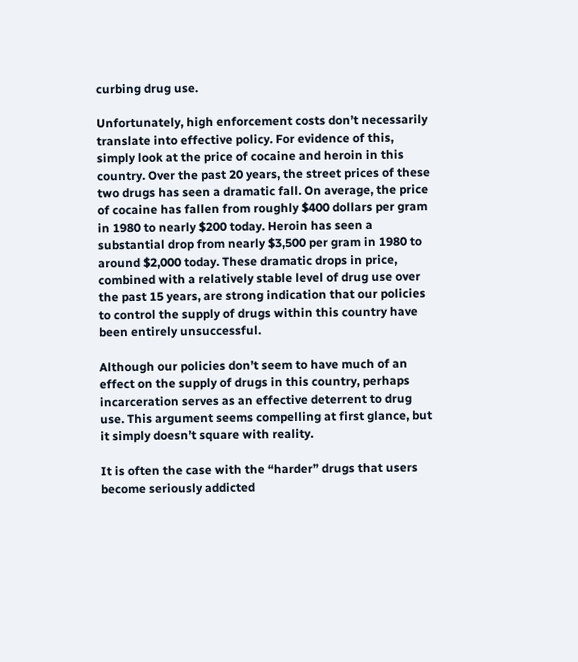curbing drug use.

Unfortunately, high enforcement costs don’t necessarily translate into effective policy. For evidence of this, simply look at the price of cocaine and heroin in this country. Over the past 20 years, the street prices of these two drugs has seen a dramatic fall. On average, the price of cocaine has fallen from roughly $400 dollars per gram in 1980 to nearly $200 today. Heroin has seen a substantial drop from nearly $3,500 per gram in 1980 to around $2,000 today. These dramatic drops in price, combined with a relatively stable level of drug use over the past 15 years, are strong indication that our policies to control the supply of drugs within this country have been entirely unsuccessful.

Although our policies don’t seem to have much of an effect on the supply of drugs in this country, perhaps incarceration serves as an effective deterrent to drug use. This argument seems compelling at first glance, but it simply doesn’t square with reality.

It is often the case with the “harder” drugs that users become seriously addicted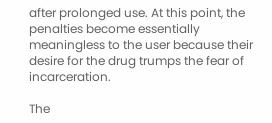after prolonged use. At this point, the penalties become essentially meaningless to the user because their desire for the drug trumps the fear of incarceration.

The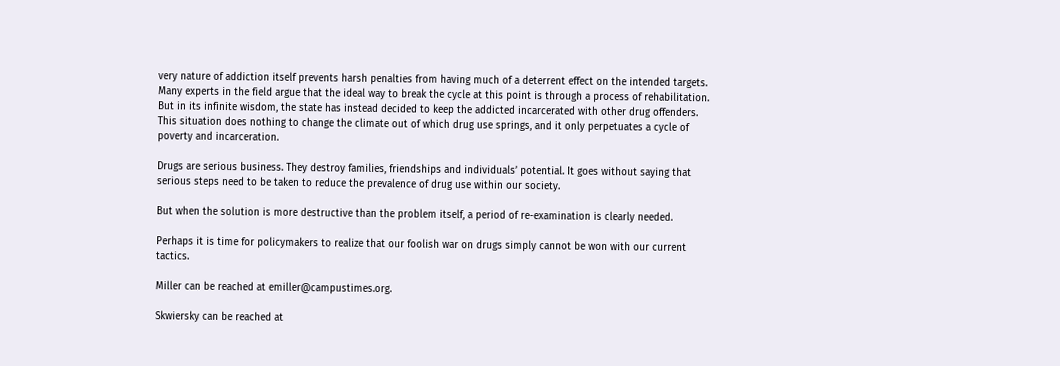very nature of addiction itself prevents harsh penalties from having much of a deterrent effect on the intended targets. Many experts in the field argue that the ideal way to break the cycle at this point is through a process of rehabilitation. But in its infinite wisdom, the state has instead decided to keep the addicted incarcerated with other drug offenders. This situation does nothing to change the climate out of which drug use springs, and it only perpetuates a cycle of poverty and incarceration.

Drugs are serious business. They destroy families, friendships and individuals’ potential. It goes without saying that serious steps need to be taken to reduce the prevalence of drug use within our society.

But when the solution is more destructive than the problem itself, a period of re-examination is clearly needed.

Perhaps it is time for policymakers to realize that our foolish war on drugs simply cannot be won with our current tactics.

Miller can be reached at emiller@campustimes.org.

Skwiersky can be reached at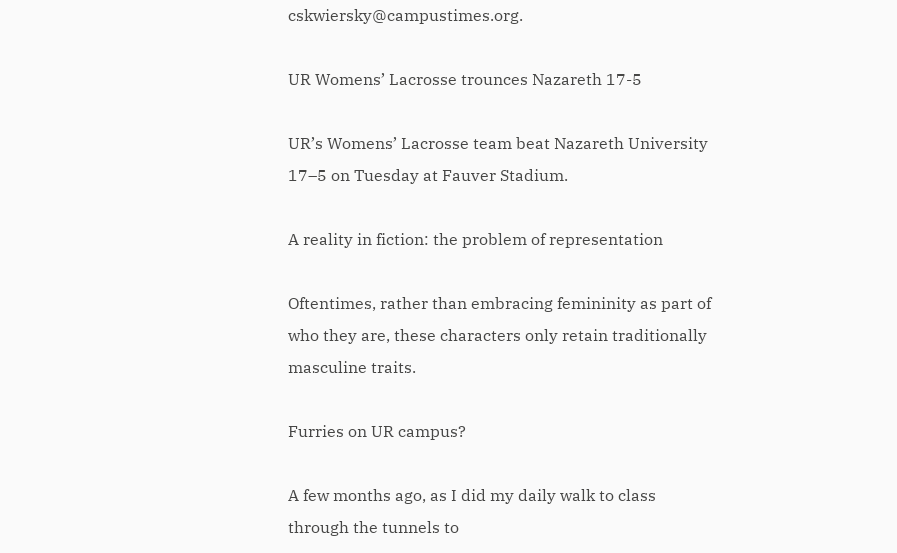cskwiersky@campustimes.org.

UR Womens’ Lacrosse trounces Nazareth 17-5

UR’s Womens’ Lacrosse team beat Nazareth University 17–5 on Tuesday at Fauver Stadium.

A reality in fiction: the problem of representation

Oftentimes, rather than embracing femininity as part of who they are, these characters only retain traditionally masculine traits.

Furries on UR campus?

A few months ago, as I did my daily walk to class through the tunnels to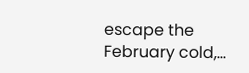escape the February cold,…